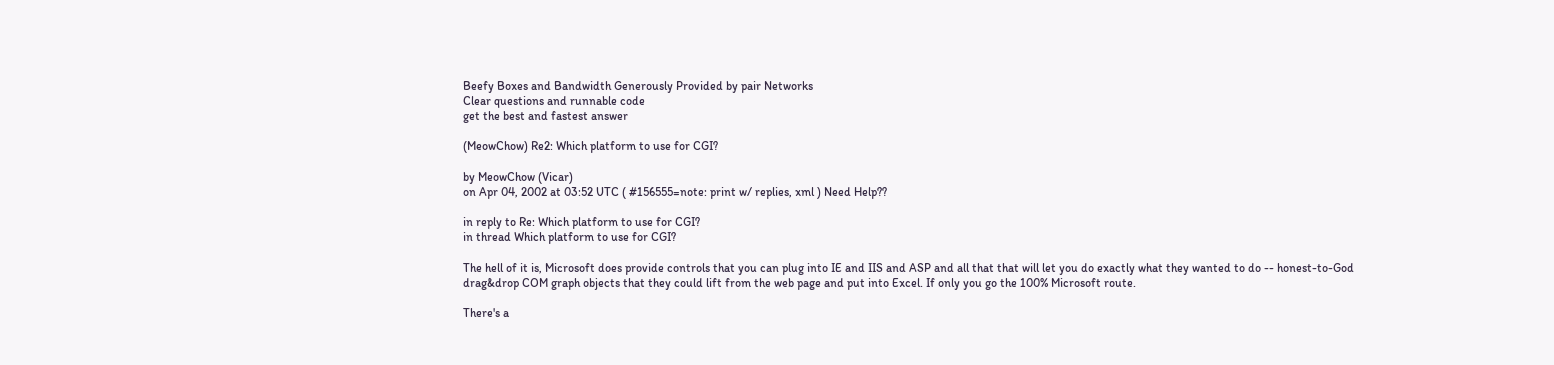Beefy Boxes and Bandwidth Generously Provided by pair Networks
Clear questions and runnable code
get the best and fastest answer

(MeowChow) Re2: Which platform to use for CGI?

by MeowChow (Vicar)
on Apr 04, 2002 at 03:52 UTC ( #156555=note: print w/ replies, xml ) Need Help??

in reply to Re: Which platform to use for CGI?
in thread Which platform to use for CGI?

The hell of it is, Microsoft does provide controls that you can plug into IE and IIS and ASP and all that that will let you do exactly what they wanted to do -- honest-to-God drag&drop COM graph objects that they could lift from the web page and put into Excel. If only you go the 100% Microsoft route.

There's a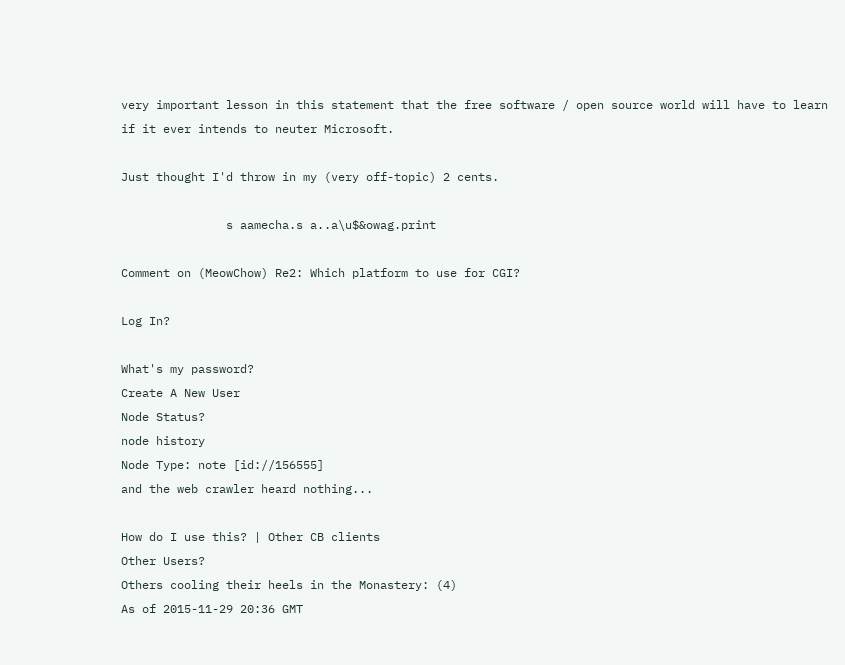very important lesson in this statement that the free software / open source world will have to learn if it ever intends to neuter Microsoft.

Just thought I'd throw in my (very off-topic) 2 cents.

               s aamecha.s a..a\u$&owag.print

Comment on (MeowChow) Re2: Which platform to use for CGI?

Log In?

What's my password?
Create A New User
Node Status?
node history
Node Type: note [id://156555]
and the web crawler heard nothing...

How do I use this? | Other CB clients
Other Users?
Others cooling their heels in the Monastery: (4)
As of 2015-11-29 20:36 GMT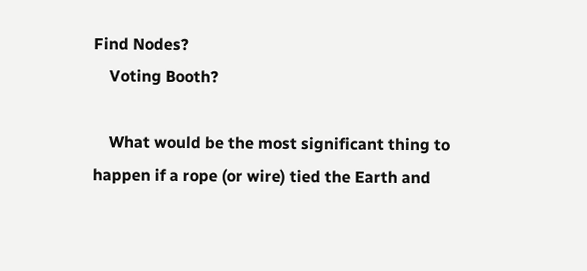Find Nodes?
    Voting Booth?

    What would be the most significant thing to happen if a rope (or wire) tied the Earth and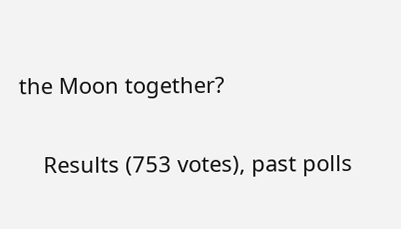the Moon together?

    Results (753 votes), past polls